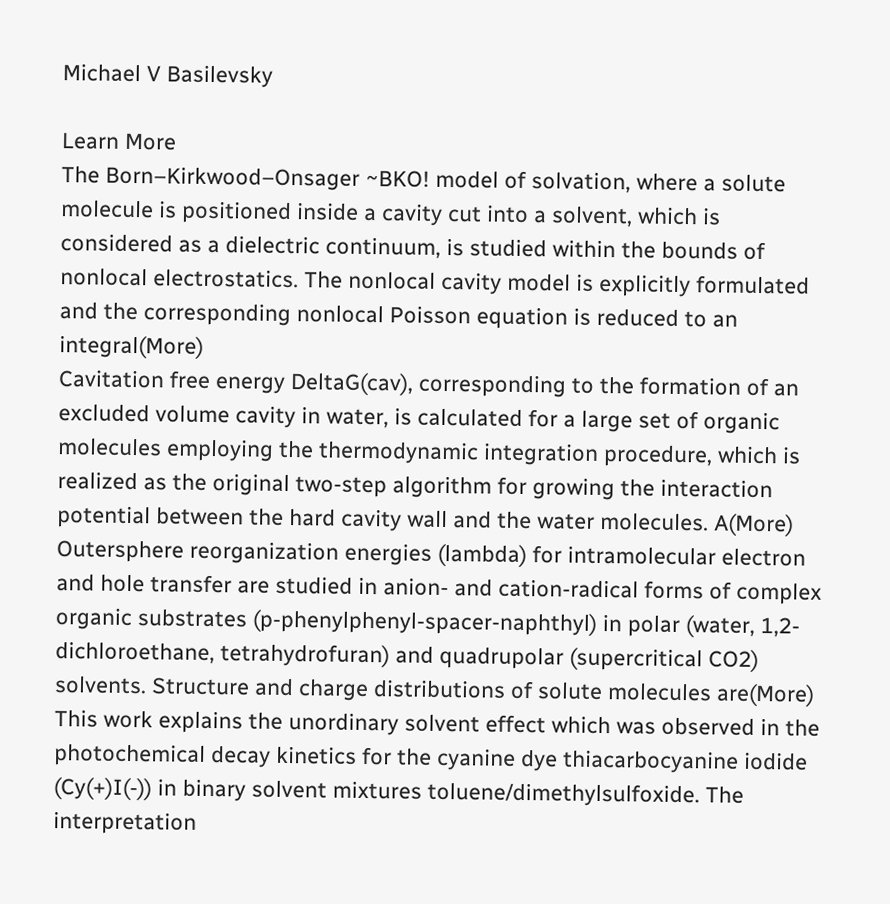Michael V Basilevsky

Learn More
The Born–Kirkwood–Onsager ~BKO! model of solvation, where a solute molecule is positioned inside a cavity cut into a solvent, which is considered as a dielectric continuum, is studied within the bounds of nonlocal electrostatics. The nonlocal cavity model is explicitly formulated and the corresponding nonlocal Poisson equation is reduced to an integral(More)
Cavitation free energy DeltaG(cav), corresponding to the formation of an excluded volume cavity in water, is calculated for a large set of organic molecules employing the thermodynamic integration procedure, which is realized as the original two-step algorithm for growing the interaction potential between the hard cavity wall and the water molecules. A(More)
Outersphere reorganization energies (lambda) for intramolecular electron and hole transfer are studied in anion- and cation-radical forms of complex organic substrates (p-phenylphenyl-spacer-naphthyl) in polar (water, 1,2-dichloroethane, tetrahydrofuran) and quadrupolar (supercritical CO2) solvents. Structure and charge distributions of solute molecules are(More)
This work explains the unordinary solvent effect which was observed in the photochemical decay kinetics for the cyanine dye thiacarbocyanine iodide (Cy(+)I(-)) in binary solvent mixtures toluene/dimethylsulfoxide. The interpretation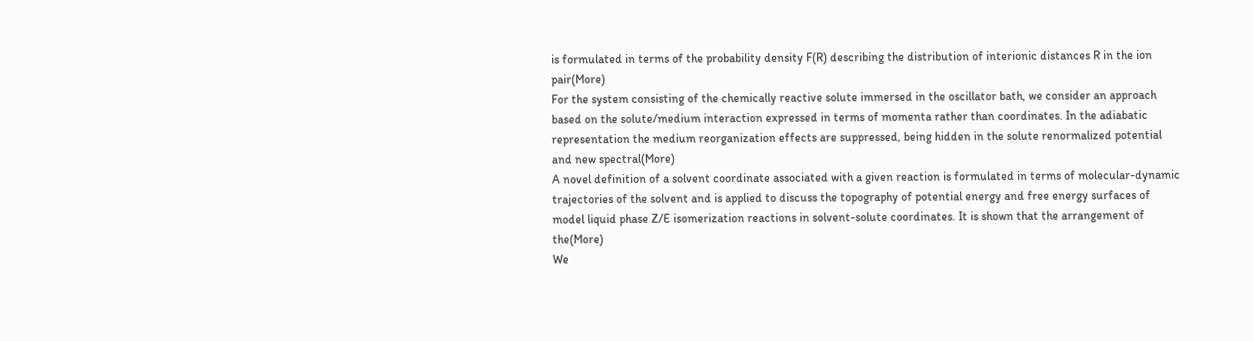is formulated in terms of the probability density F(R) describing the distribution of interionic distances R in the ion pair(More)
For the system consisting of the chemically reactive solute immersed in the oscillator bath, we consider an approach based on the solute/medium interaction expressed in terms of momenta rather than coordinates. In the adiabatic representation the medium reorganization effects are suppressed, being hidden in the solute renormalized potential and new spectral(More)
A novel definition of a solvent coordinate associated with a given reaction is formulated in terms of molecular-dynamic trajectories of the solvent and is applied to discuss the topography of potential energy and free energy surfaces of model liquid phase Z/E isomerization reactions in solvent-solute coordinates. It is shown that the arrangement of the(More)
We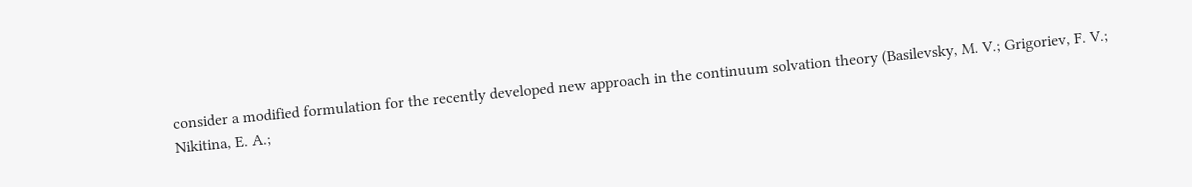consider a modified formulation for the recently developed new approach in the continuum solvation theory (Basilevsky, M. V.; Grigoriev, F. V.; Nikitina, E. A.;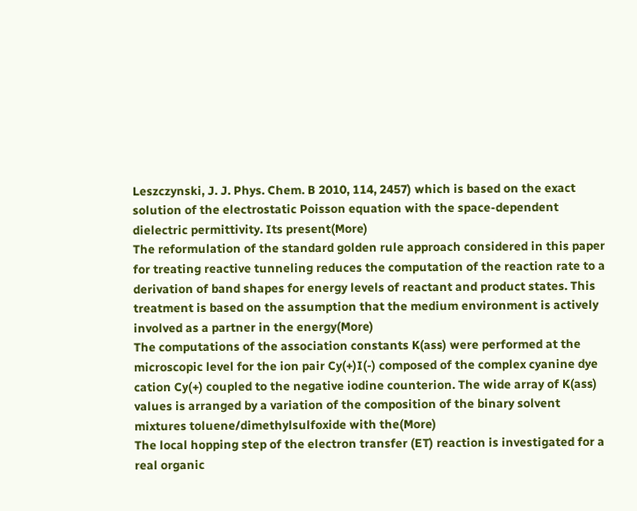Leszczynski, J. J. Phys. Chem. B 2010, 114, 2457) which is based on the exact solution of the electrostatic Poisson equation with the space-dependent dielectric permittivity. Its present(More)
The reformulation of the standard golden rule approach considered in this paper for treating reactive tunneling reduces the computation of the reaction rate to a derivation of band shapes for energy levels of reactant and product states. This treatment is based on the assumption that the medium environment is actively involved as a partner in the energy(More)
The computations of the association constants K(ass) were performed at the microscopic level for the ion pair Cy(+)I(-) composed of the complex cyanine dye cation Cy(+) coupled to the negative iodine counterion. The wide array of K(ass) values is arranged by a variation of the composition of the binary solvent mixtures toluene/dimethylsulfoxide with the(More)
The local hopping step of the electron transfer (ET) reaction is investigated for a real organic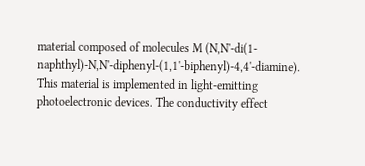material composed of molecules M (N,N'-di(1-naphthyl)-N,N'-diphenyl-(1,1'-biphenyl)-4,4'-diamine). This material is implemented in light-emitting photoelectronic devices. The conductivity effect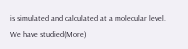is simulated and calculated at a molecular level. We have studied(More)